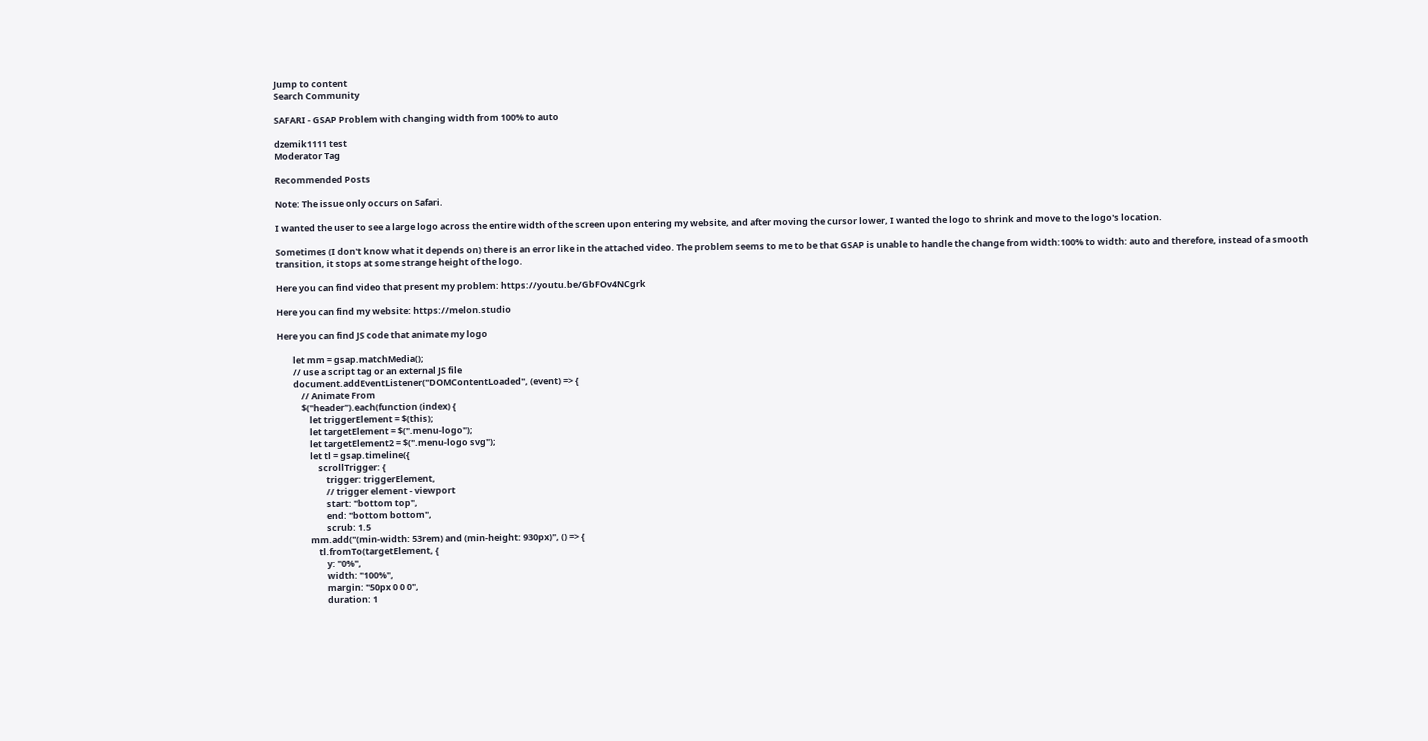Jump to content
Search Community

SAFARI - GSAP Problem with changing width from 100% to auto

dzemik1111 test
Moderator Tag

Recommended Posts

Note: The issue only occurs on Safari.

I wanted the user to see a large logo across the entire width of the screen upon entering my website, and after moving the cursor lower, I wanted the logo to shrink and move to the logo's location.

Sometimes (I don't know what it depends on) there is an error like in the attached video. The problem seems to me to be that GSAP is unable to handle the change from width:100% to width: auto and therefore, instead of a smooth transition, it stops at some strange height of the logo.

Here you can find video that present my problem: https://youtu.be/GbFOv4NCgrk

Here you can find my website: https://melon.studio

Here you can find JS code that animate my logo

        let mm = gsap.matchMedia();
        // use a script tag or an external JS file
        document.addEventListener("DOMContentLoaded", (event) => {
            // Animate From
            $("header").each(function (index) {
                let triggerElement = $(this);
                let targetElement = $(".menu-logo");
                let targetElement2 = $(".menu-logo svg");
                let tl = gsap.timeline({
                    scrollTrigger: {
                        trigger: triggerElement,
                        // trigger element - viewport
                        start: "bottom top",
                        end: "bottom bottom",
                        scrub: 1.5
                mm.add("(min-width: 53rem) and (min-height: 930px)", () => {
                    tl.fromTo(targetElement, {
                        y: "0%",
                        width: "100%",
                        margin: "50px 0 0 0",
                        duration: 1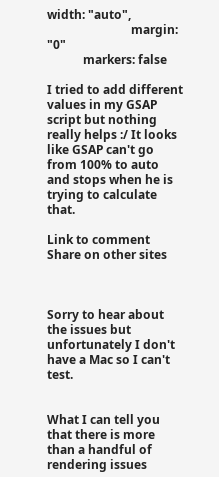width: "auto",
                            margin: "0"
            markers: false

I tried to add different values in my GSAP script but nothing really helps :/ It looks like GSAP can't go from 100% to auto and stops when he is trying to calculate that.

Link to comment
Share on other sites



Sorry to hear about the issues but unfortunately I don't have a Mac so I can't test.


What I can tell you that there is more than a handful of rendering issues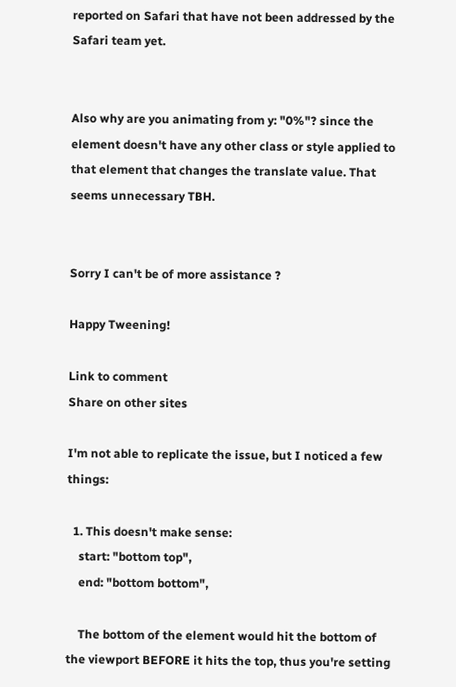reported on Safari that have not been addressed by the Safari team yet.


Also why are you animating from y: "0%"? since the element doesn't have any other class or style applied to that element that changes the translate value. That seems unnecessary TBH.


Sorry I can't be of more assistance ?

Happy Tweening!

Link to comment
Share on other sites

I'm not able to replicate the issue, but I noticed a few things:

  1. This doesn't make sense:
    start: "bottom top",
    end: "bottom bottom",

    The bottom of the element would hit the bottom of the viewport BEFORE it hits the top, thus you're setting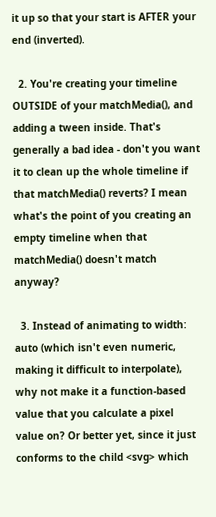it up so that your start is AFTER your end (inverted).

  2. You're creating your timeline OUTSIDE of your matchMedia(), and adding a tween inside. That's generally a bad idea - don't you want it to clean up the whole timeline if that matchMedia() reverts? I mean what's the point of you creating an empty timeline when that matchMedia() doesn't match anyway?

  3. Instead of animating to width: auto (which isn't even numeric, making it difficult to interpolate), why not make it a function-based value that you calculate a pixel value on? Or better yet, since it just conforms to the child <svg> which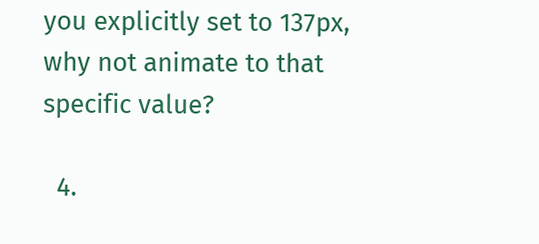you explicitly set to 137px, why not animate to that specific value?

  4.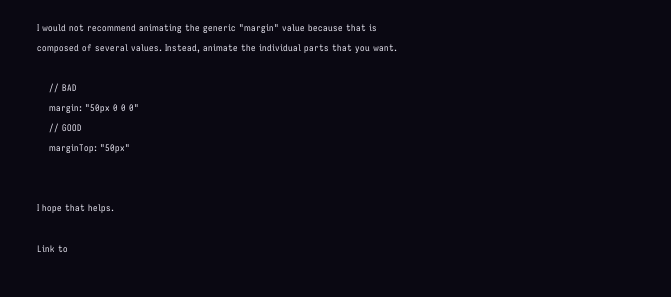I would not recommend animating the generic "margin" value because that is composed of several values. Instead, animate the individual parts that you want.

    // BAD
    margin: "50px 0 0 0"
    // GOOD
    marginTop: "50px"


I hope that helps.

Link to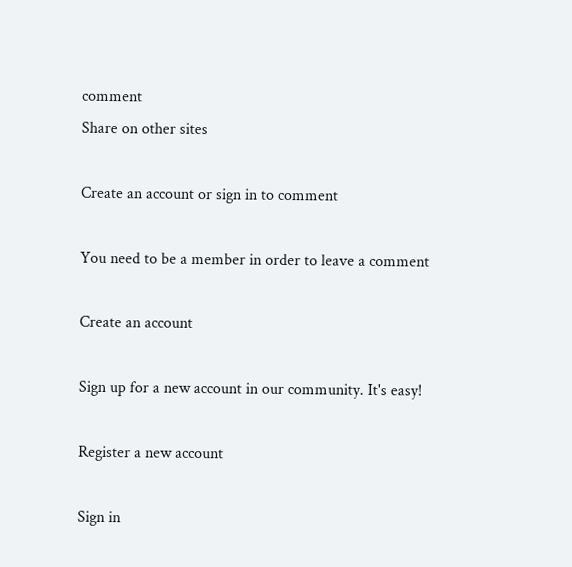comment
Share on other sites

Create an account or sign in to comment

You need to be a member in order to leave a comment

Create an account

Sign up for a new account in our community. It's easy!

Register a new account

Sign in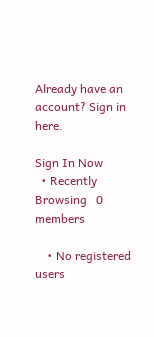Already have an account? Sign in here.

Sign In Now
  • Recently Browsing   0 members

    • No registered users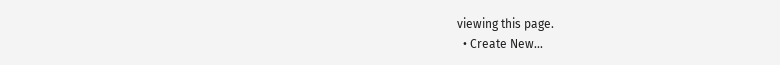viewing this page.
  • Create New...